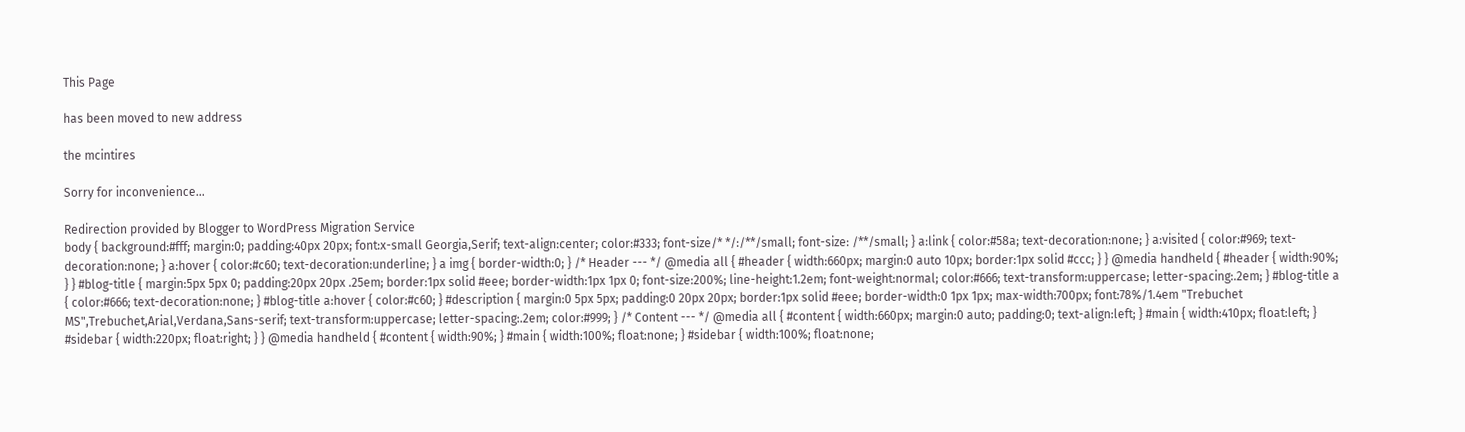This Page

has been moved to new address

the mcintires

Sorry for inconvenience...

Redirection provided by Blogger to WordPress Migration Service
body { background:#fff; margin:0; padding:40px 20px; font:x-small Georgia,Serif; text-align:center; color:#333; font-size/* */:/**/small; font-size: /**/small; } a:link { color:#58a; text-decoration:none; } a:visited { color:#969; text-decoration:none; } a:hover { color:#c60; text-decoration:underline; } a img { border-width:0; } /* Header --- */ @media all { #header { width:660px; margin:0 auto 10px; border:1px solid #ccc; } } @media handheld { #header { width:90%; } } #blog-title { margin:5px 5px 0; padding:20px 20px .25em; border:1px solid #eee; border-width:1px 1px 0; font-size:200%; line-height:1.2em; font-weight:normal; color:#666; text-transform:uppercase; letter-spacing:.2em; } #blog-title a { color:#666; text-decoration:none; } #blog-title a:hover { color:#c60; } #description { margin:0 5px 5px; padding:0 20px 20px; border:1px solid #eee; border-width:0 1px 1px; max-width:700px; font:78%/1.4em "Trebuchet MS",Trebuchet,Arial,Verdana,Sans-serif; text-transform:uppercase; letter-spacing:.2em; color:#999; } /* Content --- */ @media all { #content { width:660px; margin:0 auto; padding:0; text-align:left; } #main { width:410px; float:left; } #sidebar { width:220px; float:right; } } @media handheld { #content { width:90%; } #main { width:100%; float:none; } #sidebar { width:100%; float:none;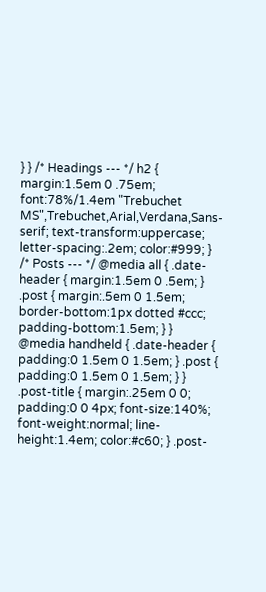} } /* Headings --- */ h2 { margin:1.5em 0 .75em; font:78%/1.4em "Trebuchet MS",Trebuchet,Arial,Verdana,Sans-serif; text-transform:uppercase; letter-spacing:.2em; color:#999; } /* Posts --- */ @media all { .date-header { margin:1.5em 0 .5em; } .post { margin:.5em 0 1.5em; border-bottom:1px dotted #ccc; padding-bottom:1.5em; } } @media handheld { .date-header { padding:0 1.5em 0 1.5em; } .post { padding:0 1.5em 0 1.5em; } } .post-title { margin:.25em 0 0; padding:0 0 4px; font-size:140%; font-weight:normal; line-height:1.4em; color:#c60; } .post-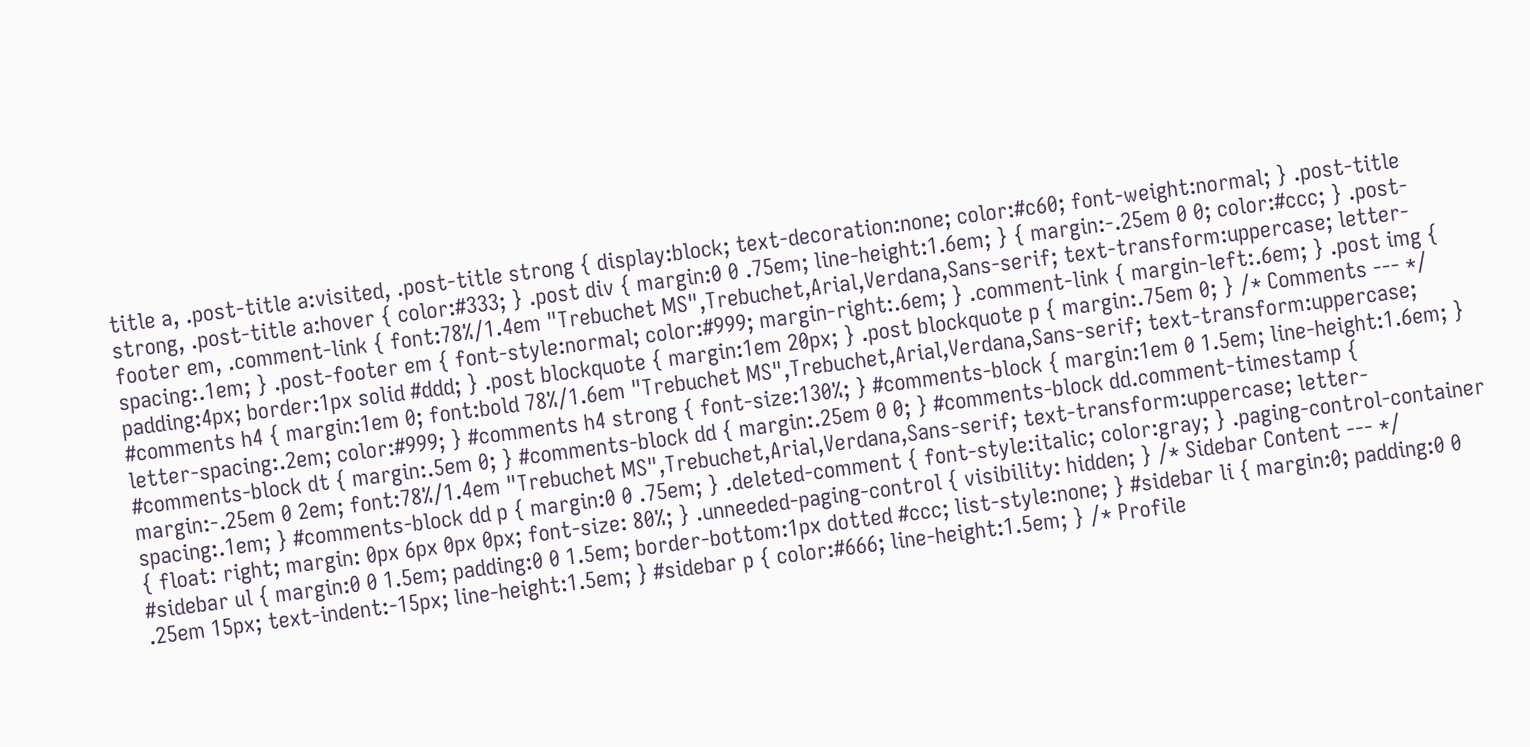title a, .post-title a:visited, .post-title strong { display:block; text-decoration:none; color:#c60; font-weight:normal; } .post-title strong, .post-title a:hover { color:#333; } .post div { margin:0 0 .75em; line-height:1.6em; } { margin:-.25em 0 0; color:#ccc; } .post-footer em, .comment-link { font:78%/1.4em "Trebuchet MS",Trebuchet,Arial,Verdana,Sans-serif; text-transform:uppercase; letter-spacing:.1em; } .post-footer em { font-style:normal; color:#999; margin-right:.6em; } .comment-link { margin-left:.6em; } .post img { padding:4px; border:1px solid #ddd; } .post blockquote { margin:1em 20px; } .post blockquote p { margin:.75em 0; } /* Comments --- */ #comments h4 { margin:1em 0; font:bold 78%/1.6em "Trebuchet MS",Trebuchet,Arial,Verdana,Sans-serif; text-transform:uppercase; letter-spacing:.2em; color:#999; } #comments h4 strong { font-size:130%; } #comments-block { margin:1em 0 1.5em; line-height:1.6em; } #comments-block dt { margin:.5em 0; } #comments-block dd { margin:.25em 0 0; } #comments-block dd.comment-timestamp { margin:-.25em 0 2em; font:78%/1.4em "Trebuchet MS",Trebuchet,Arial,Verdana,Sans-serif; text-transform:uppercase; letter-spacing:.1em; } #comments-block dd p { margin:0 0 .75em; } .deleted-comment { font-style:italic; color:gray; } .paging-control-container { float: right; margin: 0px 6px 0px 0px; font-size: 80%; } .unneeded-paging-control { visibility: hidden; } /* Sidebar Content --- */ #sidebar ul { margin:0 0 1.5em; padding:0 0 1.5em; border-bottom:1px dotted #ccc; list-style:none; } #sidebar li { margin:0; padding:0 0 .25em 15px; text-indent:-15px; line-height:1.5em; } #sidebar p { color:#666; line-height:1.5em; } /* Profile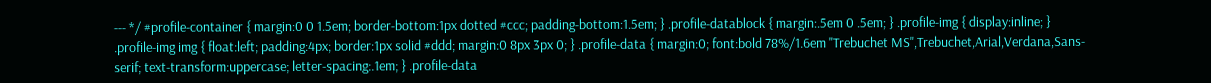--- */ #profile-container { margin:0 0 1.5em; border-bottom:1px dotted #ccc; padding-bottom:1.5em; } .profile-datablock { margin:.5em 0 .5em; } .profile-img { display:inline; } .profile-img img { float:left; padding:4px; border:1px solid #ddd; margin:0 8px 3px 0; } .profile-data { margin:0; font:bold 78%/1.6em "Trebuchet MS",Trebuchet,Arial,Verdana,Sans-serif; text-transform:uppercase; letter-spacing:.1em; } .profile-data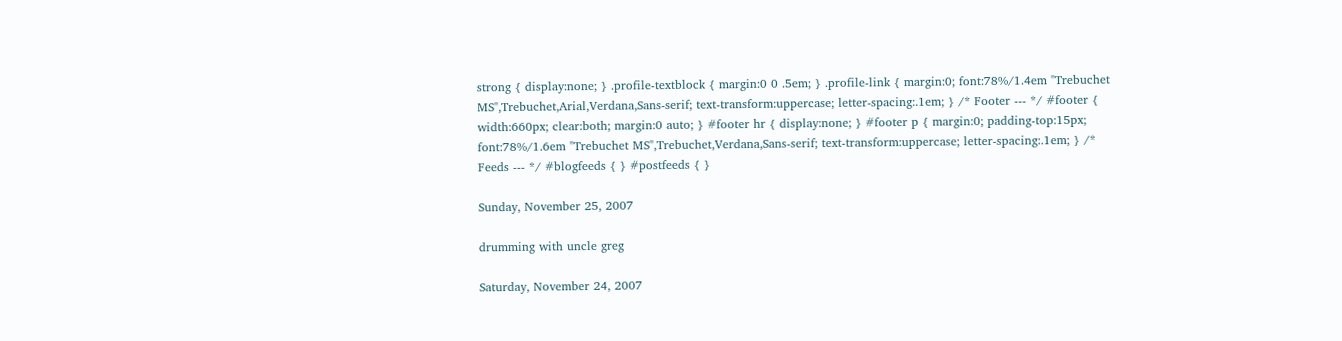strong { display:none; } .profile-textblock { margin:0 0 .5em; } .profile-link { margin:0; font:78%/1.4em "Trebuchet MS",Trebuchet,Arial,Verdana,Sans-serif; text-transform:uppercase; letter-spacing:.1em; } /* Footer --- */ #footer { width:660px; clear:both; margin:0 auto; } #footer hr { display:none; } #footer p { margin:0; padding-top:15px; font:78%/1.6em "Trebuchet MS",Trebuchet,Verdana,Sans-serif; text-transform:uppercase; letter-spacing:.1em; } /* Feeds --- */ #blogfeeds { } #postfeeds { }

Sunday, November 25, 2007

drumming with uncle greg

Saturday, November 24, 2007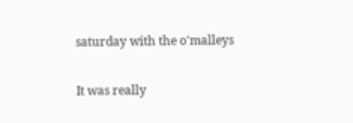saturday with the o'malleys

It was really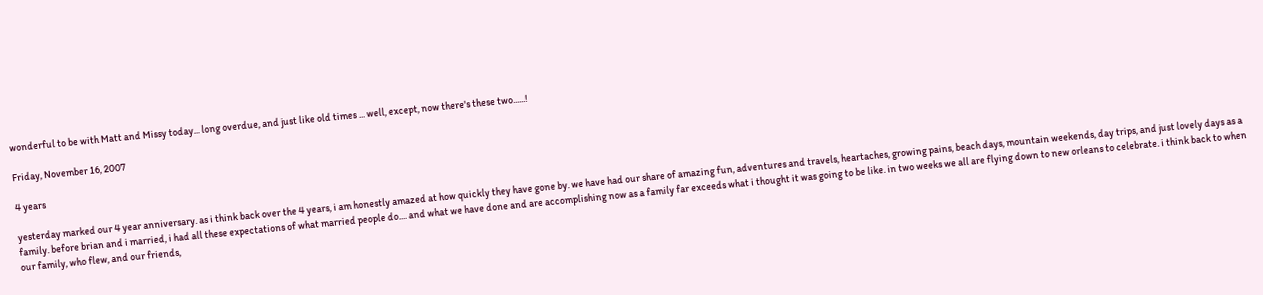wonderful to be with Matt and Missy today... long overdue, and just like old times ... well, except, now there's these two......!

Friday, November 16, 2007

4 years

yesterday marked our 4 year anniversary. as i think back over the 4 years, i am honestly amazed at how quickly they have gone by. we have had our share of amazing fun, adventures and travels, heartaches, growing pains, beach days, mountain weekends, day trips, and just lovely days as a family. before brian and i married, i had all these expectations of what married people do.... and what we have done and are accomplishing now as a family far exceeds what i thought it was going to be like. in two weeks we all are flying down to new orleans to celebrate. i think back to when our family, who flew, and our friends,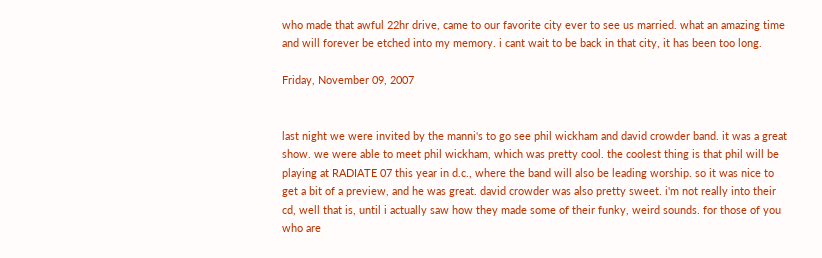who made that awful 22hr drive, came to our favorite city ever to see us married. what an amazing time and will forever be etched into my memory. i cant wait to be back in that city, it has been too long.

Friday, November 09, 2007


last night we were invited by the manni's to go see phil wickham and david crowder band. it was a great show. we were able to meet phil wickham, which was pretty cool. the coolest thing is that phil will be playing at RADIATE 07 this year in d.c., where the band will also be leading worship. so it was nice to get a bit of a preview, and he was great. david crowder was also pretty sweet. i'm not really into their cd, well that is, until i actually saw how they made some of their funky, weird sounds. for those of you who are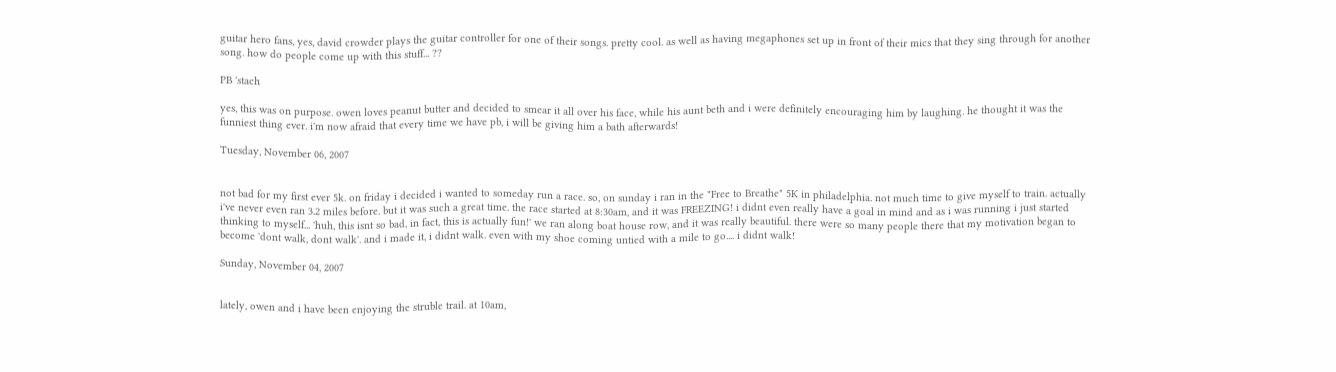guitar hero fans, yes, david crowder plays the guitar controller for one of their songs. pretty cool. as well as having megaphones set up in front of their mics that they sing through for another song. how do people come up with this stuff... ??

PB 'stach

yes, this was on purpose. owen loves peanut butter and decided to smear it all over his face, while his aunt beth and i were definitely encouraging him by laughing. he thought it was the funniest thing ever. i'm now afraid that every time we have pb, i will be giving him a bath afterwards!

Tuesday, November 06, 2007


not bad for my first ever 5k. on friday i decided i wanted to someday run a race. so, on sunday i ran in the "Free to Breathe" 5K in philadelphia. not much time to give myself to train. actually i've never even ran 3.2 miles before. but it was such a great time. the race started at 8:30am, and it was FREEZING! i didnt even really have a goal in mind and as i was running i just started thinking to myself... 'huh, this isnt so bad, in fact, this is actually fun!' we ran along boat house row, and it was really beautiful. there were so many people there that my motivation began to become 'dont walk, dont walk'. and i made it, i didnt walk. even with my shoe coming untied with a mile to go.... i didnt walk!

Sunday, November 04, 2007


lately, owen and i have been enjoying the struble trail. at 10am,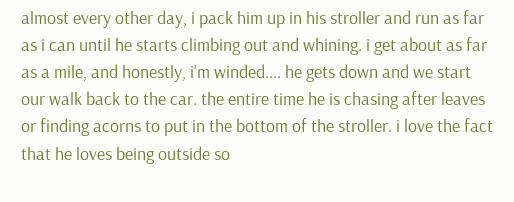almost every other day, i pack him up in his stroller and run as far as i can until he starts climbing out and whining. i get about as far as a mile, and honestly, i'm winded.... he gets down and we start our walk back to the car. the entire time he is chasing after leaves or finding acorns to put in the bottom of the stroller. i love the fact that he loves being outside so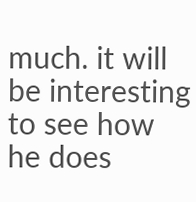much. it will be interesting to see how he does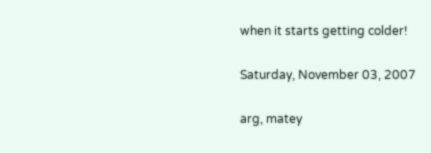when it starts getting colder!

Saturday, November 03, 2007

arg, matey